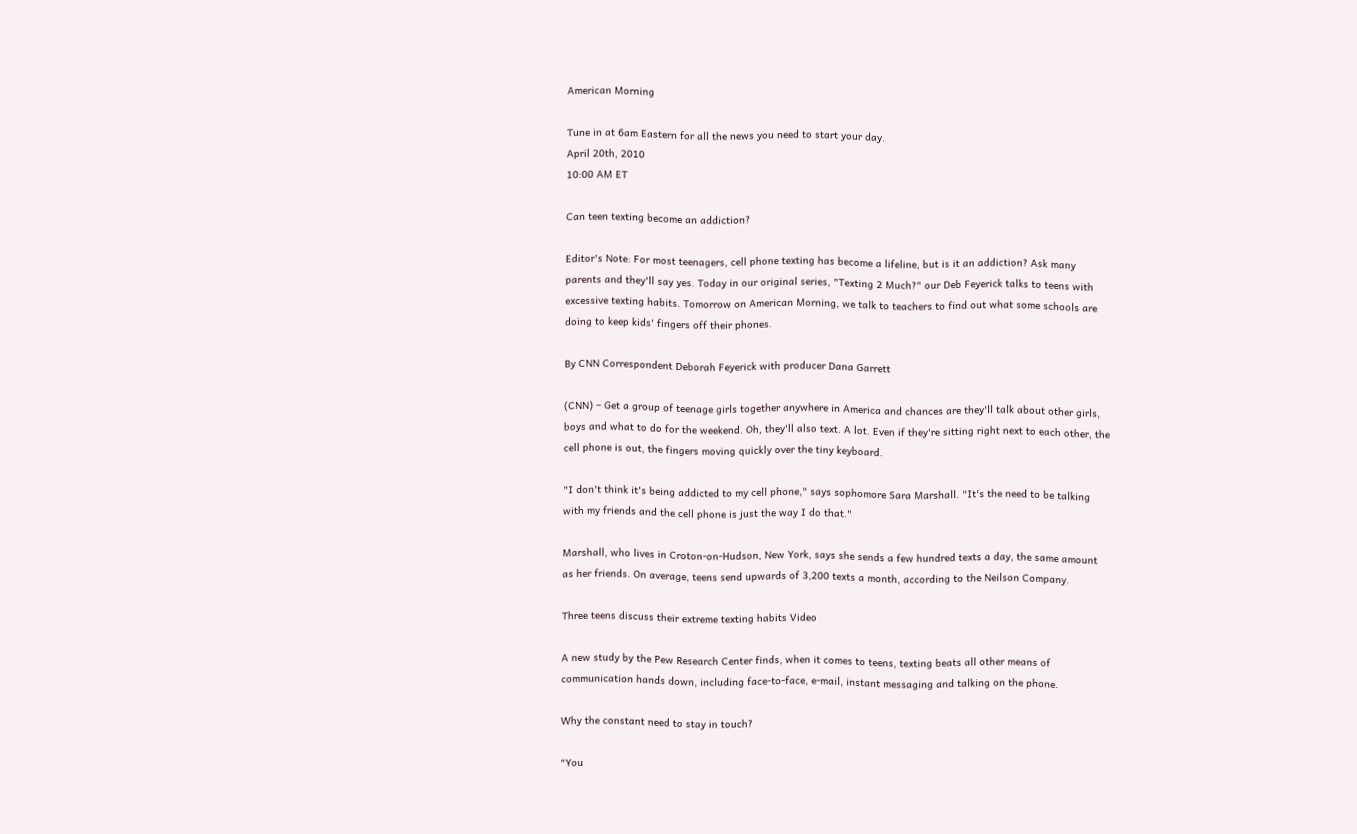American Morning

Tune in at 6am Eastern for all the news you need to start your day.
April 20th, 2010
10:00 AM ET

Can teen texting become an addiction?

Editor's Note: For most teenagers, cell phone texting has become a lifeline, but is it an addiction? Ask many parents and they'll say yes. Today in our original series, "Texting 2 Much?" our Deb Feyerick talks to teens with excessive texting habits. Tomorrow on American Morning, we talk to teachers to find out what some schools are doing to keep kids' fingers off their phones.

By CNN Correspondent Deborah Feyerick with producer Dana Garrett

(CNN) – Get a group of teenage girls together anywhere in America and chances are they'll talk about other girls, boys and what to do for the weekend. Oh, they'll also text. A lot. Even if they're sitting right next to each other, the cell phone is out, the fingers moving quickly over the tiny keyboard.

"I don't think it's being addicted to my cell phone," says sophomore Sara Marshall. "It's the need to be talking with my friends and the cell phone is just the way I do that."

Marshall, who lives in Croton-on-Hudson, New York, says she sends a few hundred texts a day, the same amount as her friends. On average, teens send upwards of 3,200 texts a month, according to the Neilson Company.

Three teens discuss their extreme texting habits Video

A new study by the Pew Research Center finds, when it comes to teens, texting beats all other means of communication hands down, including face-to-face, e-mail, instant messaging and talking on the phone.

Why the constant need to stay in touch?

"You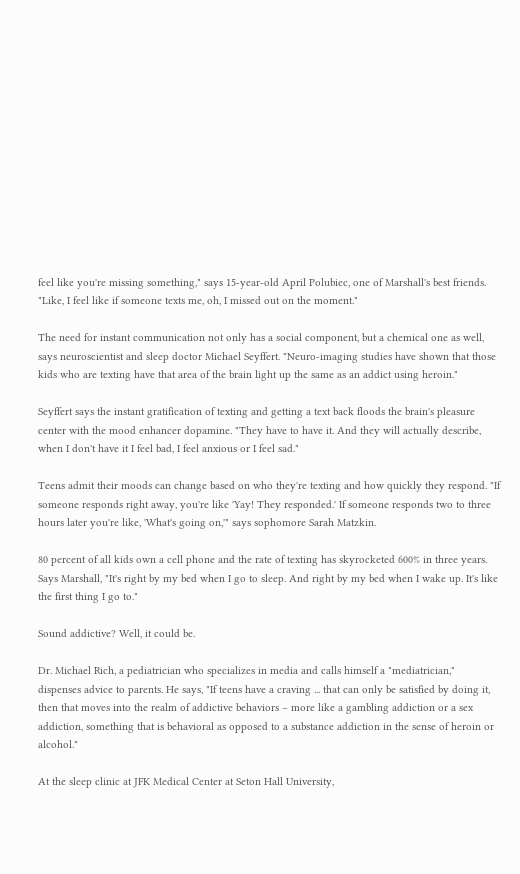feel like you're missing something," says 15-year-old April Polubiec, one of Marshall's best friends. "Like, I feel like if someone texts me, oh, I missed out on the moment."

The need for instant communication not only has a social component, but a chemical one as well, says neuroscientist and sleep doctor Michael Seyffert. "Neuro-imaging studies have shown that those kids who are texting have that area of the brain light up the same as an addict using heroin."

Seyffert says the instant gratification of texting and getting a text back floods the brain's pleasure center with the mood enhancer dopamine. "They have to have it. And they will actually describe, when I don't have it I feel bad, I feel anxious or I feel sad."

Teens admit their moods can change based on who they're texting and how quickly they respond. "If someone responds right away, you're like 'Yay! They responded.' If someone responds two to three hours later you're like, 'What's going on,'" says sophomore Sarah Matzkin.

80 percent of all kids own a cell phone and the rate of texting has skyrocketed 600% in three years. Says Marshall, "It's right by my bed when I go to sleep. And right by my bed when I wake up. It's like the first thing I go to."

Sound addictive? Well, it could be.

Dr. Michael Rich, a pediatrician who specializes in media and calls himself a "mediatrician," dispenses advice to parents. He says, "If teens have a craving ... that can only be satisfied by doing it, then that moves into the realm of addictive behaviors – more like a gambling addiction or a sex addiction, something that is behavioral as opposed to a substance addiction in the sense of heroin or alcohol."

At the sleep clinic at JFK Medical Center at Seton Hall University,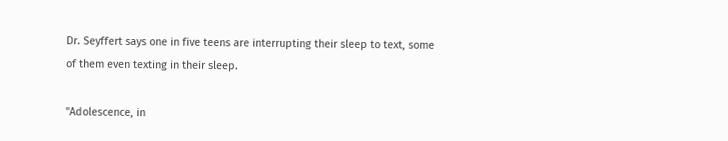Dr. Seyffert says one in five teens are interrupting their sleep to text, some of them even texting in their sleep.

"Adolescence, in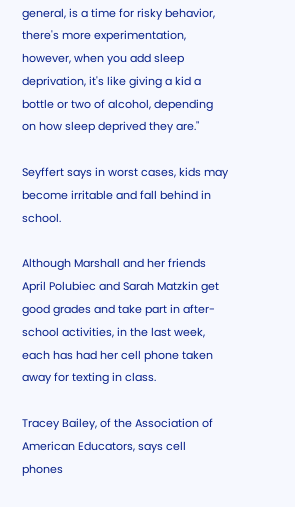general, is a time for risky behavior, there's more experimentation, however, when you add sleep deprivation, it's like giving a kid a bottle or two of alcohol, depending on how sleep deprived they are."

Seyffert says in worst cases, kids may become irritable and fall behind in school.

Although Marshall and her friends April Polubiec and Sarah Matzkin get good grades and take part in after-school activities, in the last week, each has had her cell phone taken away for texting in class.

Tracey Bailey, of the Association of American Educators, says cell phones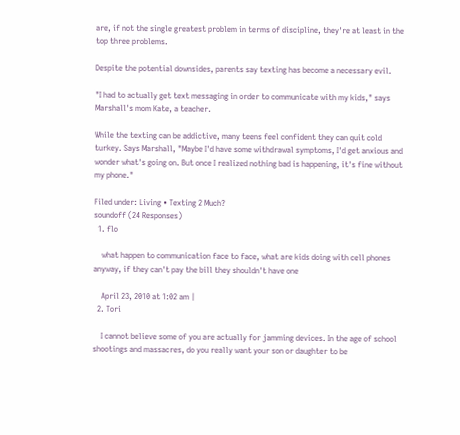are, if not the single greatest problem in terms of discipline, they're at least in the top three problems.

Despite the potential downsides, parents say texting has become a necessary evil.

"I had to actually get text messaging in order to communicate with my kids," says Marshall's mom Kate, a teacher.

While the texting can be addictive, many teens feel confident they can quit cold turkey. Says Marshall, "Maybe I'd have some withdrawal symptoms, I'd get anxious and wonder what's going on. But once I realized nothing bad is happening, it's fine without my phone."

Filed under: Living • Texting 2 Much?
soundoff (24 Responses)
  1. flo

    what happen to communication face to face, what are kids doing with cell phones anyway, if they can't pay the bill they shouldn't have one

    April 23, 2010 at 1:02 am |
  2. Tori

    I cannot believe some of you are actually for jamming devices. In the age of school shootings and massacres, do you really want your son or daughter to be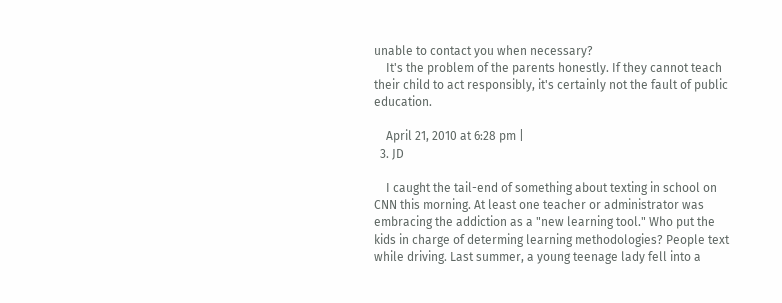unable to contact you when necessary?
    It's the problem of the parents honestly. If they cannot teach their child to act responsibly, it's certainly not the fault of public education.

    April 21, 2010 at 6:28 pm |
  3. JD

    I caught the tail-end of something about texting in school on CNN this morning. At least one teacher or administrator was embracing the addiction as a "new learning tool." Who put the kids in charge of determing learning methodologies? People text while driving. Last summer, a young teenage lady fell into a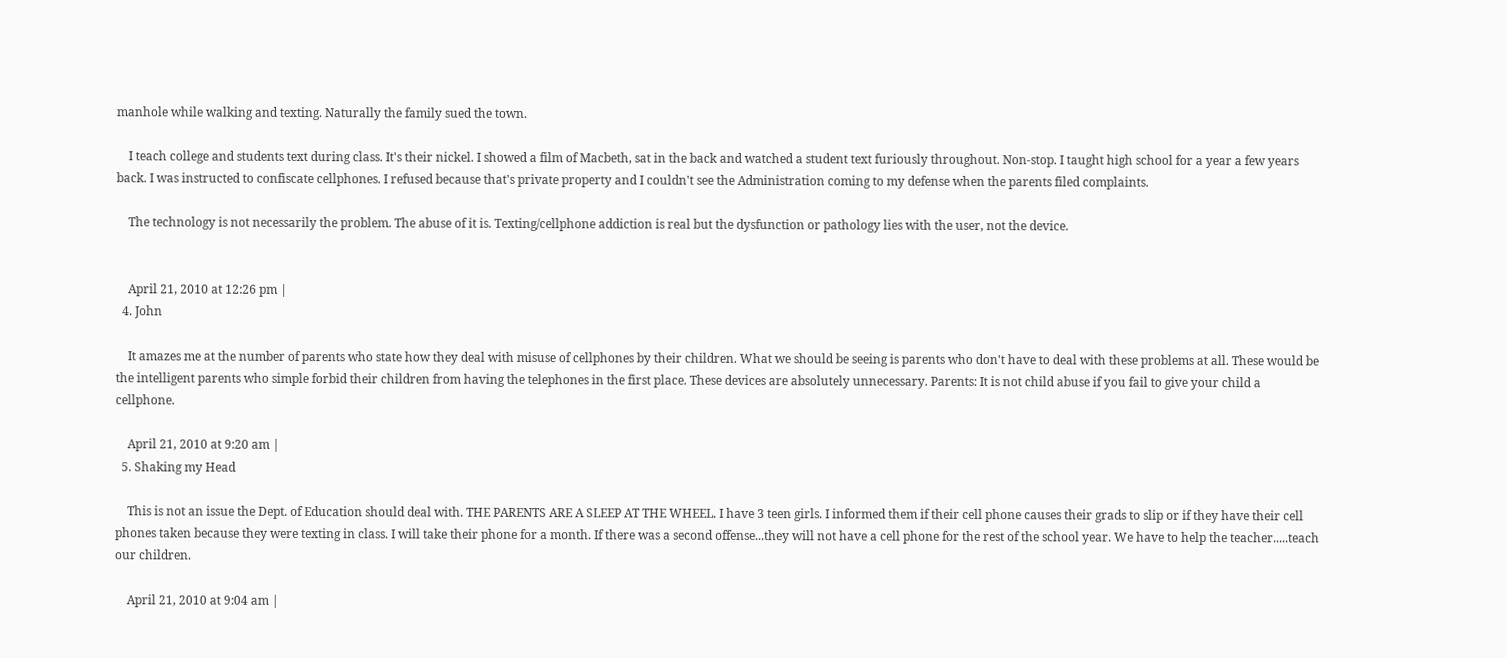manhole while walking and texting. Naturally the family sued the town.

    I teach college and students text during class. It's their nickel. I showed a film of Macbeth, sat in the back and watched a student text furiously throughout. Non-stop. I taught high school for a year a few years back. I was instructed to confiscate cellphones. I refused because that's private property and I couldn't see the Administration coming to my defense when the parents filed complaints.

    The technology is not necessarily the problem. The abuse of it is. Texting/cellphone addiction is real but the dysfunction or pathology lies with the user, not the device.


    April 21, 2010 at 12:26 pm |
  4. John

    It amazes me at the number of parents who state how they deal with misuse of cellphones by their children. What we should be seeing is parents who don't have to deal with these problems at all. These would be the intelligent parents who simple forbid their children from having the telephones in the first place. These devices are absolutely unnecessary. Parents: It is not child abuse if you fail to give your child a cellphone.

    April 21, 2010 at 9:20 am |
  5. Shaking my Head

    This is not an issue the Dept. of Education should deal with. THE PARENTS ARE A SLEEP AT THE WHEEL. I have 3 teen girls. I informed them if their cell phone causes their grads to slip or if they have their cell phones taken because they were texting in class. I will take their phone for a month. If there was a second offense...they will not have a cell phone for the rest of the school year. We have to help the teacher.....teach our children.

    April 21, 2010 at 9:04 am |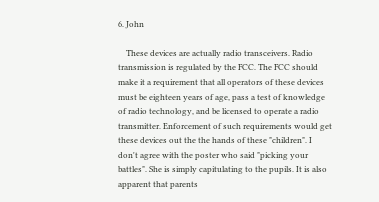6. John

    These devices are actually radio transceivers. Radio transmission is regulated by the FCC. The FCC should make it a requirement that all operators of these devices must be eighteen years of age, pass a test of knowledge of radio technology, and be licensed to operate a radio transmitter. Enforcement of such requirements would get these devices out the the hands of these "children". I don't agree with the poster who said "picking your battles". She is simply capitulating to the pupils. It is also apparent that parents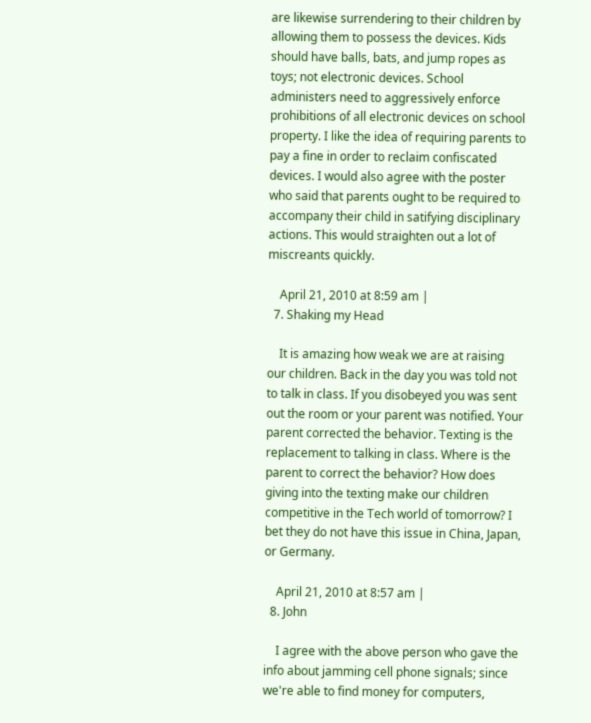are likewise surrendering to their children by allowing them to possess the devices. Kids should have balls, bats, and jump ropes as toys; not electronic devices. School administers need to aggressively enforce prohibitions of all electronic devices on school property. I like the idea of requiring parents to pay a fine in order to reclaim confiscated devices. I would also agree with the poster who said that parents ought to be required to accompany their child in satifying disciplinary actions. This would straighten out a lot of miscreants quickly.

    April 21, 2010 at 8:59 am |
  7. Shaking my Head

    It is amazing how weak we are at raising our children. Back in the day you was told not to talk in class. If you disobeyed you was sent out the room or your parent was notified. Your parent corrected the behavior. Texting is the replacement to talking in class. Where is the parent to correct the behavior? How does giving into the texting make our children competitive in the Tech world of tomorrow? I bet they do not have this issue in China, Japan, or Germany.

    April 21, 2010 at 8:57 am |
  8. John

    I agree with the above person who gave the info about jamming cell phone signals; since we're able to find money for computers,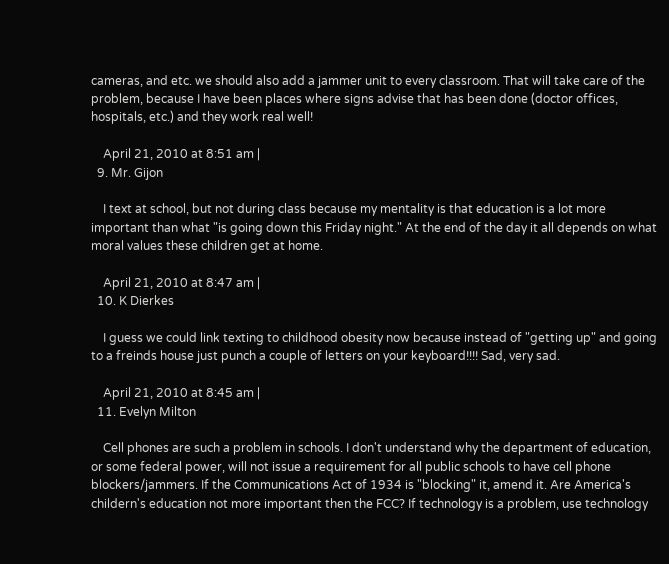cameras, and etc. we should also add a jammer unit to every classroom. That will take care of the problem, because I have been places where signs advise that has been done (doctor offices, hospitals, etc.) and they work real well!

    April 21, 2010 at 8:51 am |
  9. Mr. Gijon

    I text at school, but not during class because my mentality is that education is a lot more important than what "is going down this Friday night." At the end of the day it all depends on what moral values these children get at home.

    April 21, 2010 at 8:47 am |
  10. K Dierkes

    I guess we could link texting to childhood obesity now because instead of "getting up" and going to a freinds house just punch a couple of letters on your keyboard!!!! Sad, very sad.

    April 21, 2010 at 8:45 am |
  11. Evelyn Milton

    Cell phones are such a problem in schools. I don't understand why the department of education, or some federal power, will not issue a requirement for all public schools to have cell phone blockers/jammers. If the Communications Act of 1934 is "blocking" it, amend it. Are America's childern's education not more important then the FCC? If technology is a problem, use technology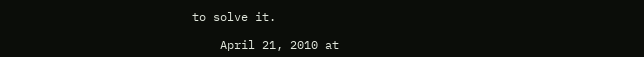to solve it.

    April 21, 2010 at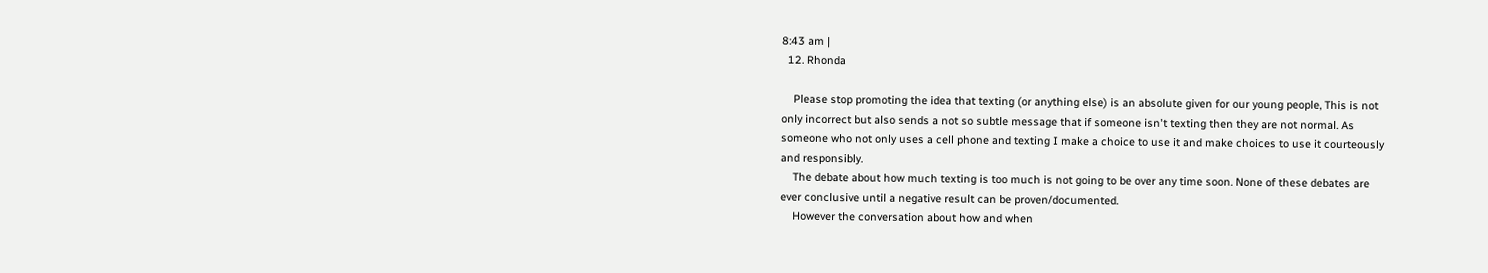8:43 am |
  12. Rhonda

    Please stop promoting the idea that texting (or anything else) is an absolute given for our young people, This is not only incorrect but also sends a not so subtle message that if someone isn't texting then they are not normal. As someone who not only uses a cell phone and texting I make a choice to use it and make choices to use it courteously and responsibly.
    The debate about how much texting is too much is not going to be over any time soon. None of these debates are ever conclusive until a negative result can be proven/documented.
    However the conversation about how and when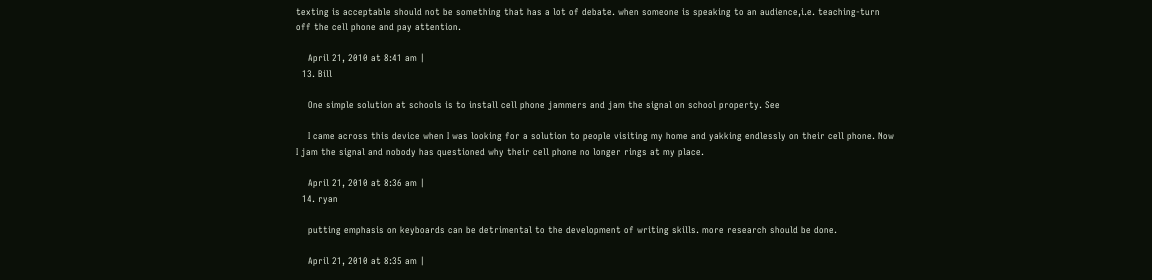texting is acceptable should not be something that has a lot of debate. when someone is speaking to an audience,i.e. teaching-turn off the cell phone and pay attention.

    April 21, 2010 at 8:41 am |
  13. Bill

    One simple solution at schools is to install cell phone jammers and jam the signal on school property. See

    I came across this device when I was looking for a solution to people visiting my home and yakking endlessly on their cell phone. Now I jam the signal and nobody has questioned why their cell phone no longer rings at my place.

    April 21, 2010 at 8:36 am |
  14. ryan

    putting emphasis on keyboards can be detrimental to the development of writing skills. more research should be done.

    April 21, 2010 at 8:35 am |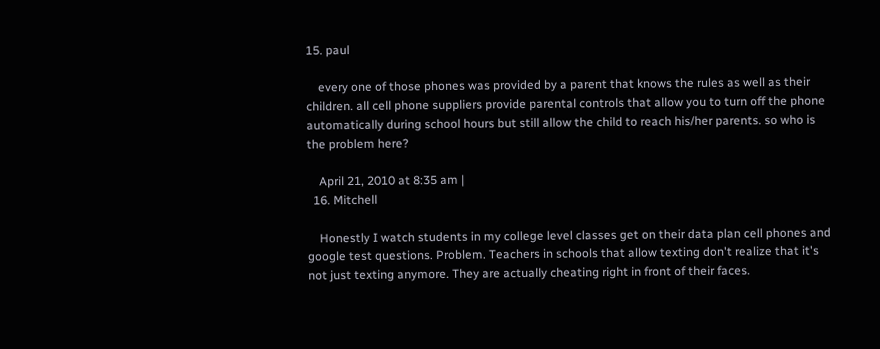15. paul

    every one of those phones was provided by a parent that knows the rules as well as their children. all cell phone suppliers provide parental controls that allow you to turn off the phone automatically during school hours but still allow the child to reach his/her parents. so who is the problem here?

    April 21, 2010 at 8:35 am |
  16. Mitchell

    Honestly I watch students in my college level classes get on their data plan cell phones and google test questions. Problem. Teachers in schools that allow texting don't realize that it's not just texting anymore. They are actually cheating right in front of their faces.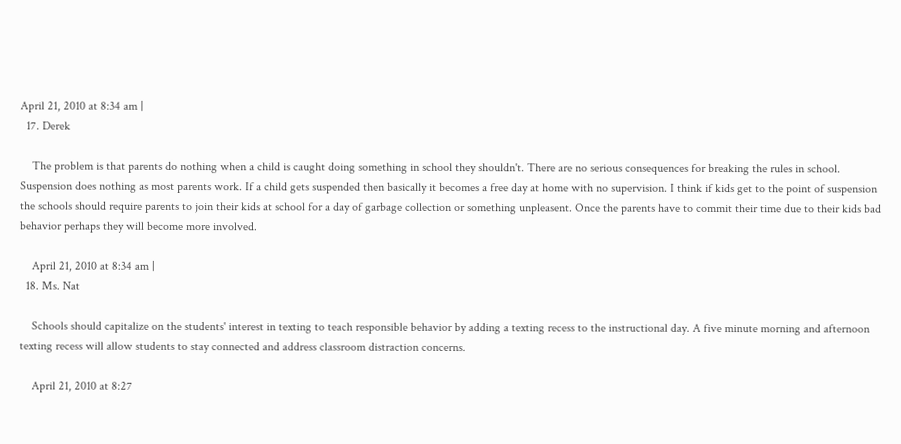April 21, 2010 at 8:34 am |
  17. Derek

    The problem is that parents do nothing when a child is caught doing something in school they shouldn't. There are no serious consequences for breaking the rules in school. Suspension does nothing as most parents work. If a child gets suspended then basically it becomes a free day at home with no supervision. I think if kids get to the point of suspension the schools should require parents to join their kids at school for a day of garbage collection or something unpleasent. Once the parents have to commit their time due to their kids bad behavior perhaps they will become more involved.

    April 21, 2010 at 8:34 am |
  18. Ms. Nat

    Schools should capitalize on the students' interest in texting to teach responsible behavior by adding a texting recess to the instructional day. A five minute morning and afternoon texting recess will allow students to stay connected and address classroom distraction concerns.

    April 21, 2010 at 8:27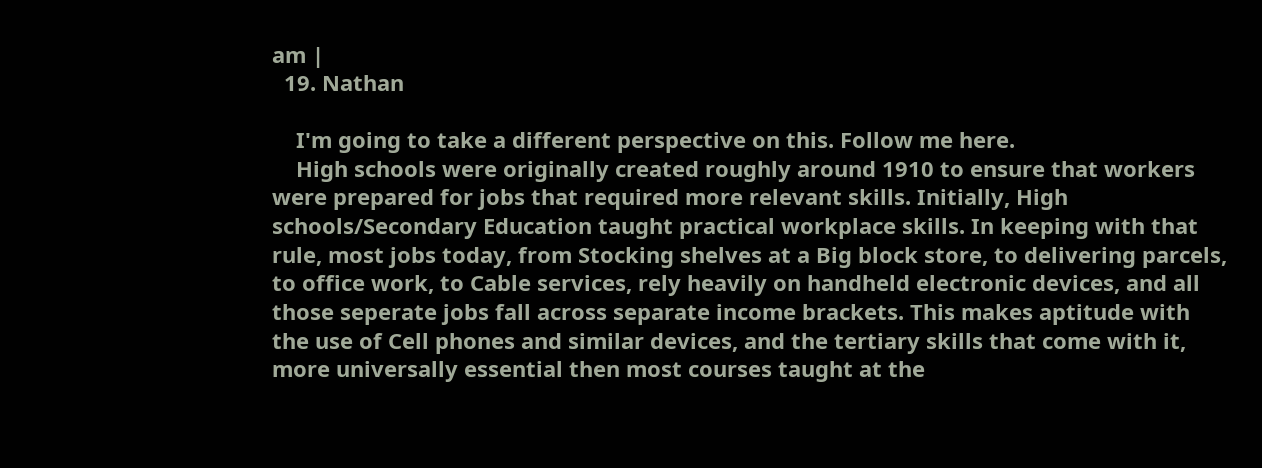am |
  19. Nathan

    I'm going to take a different perspective on this. Follow me here.
    High schools were originally created roughly around 1910 to ensure that workers were prepared for jobs that required more relevant skills. Initially, High schools/Secondary Education taught practical workplace skills. In keeping with that rule, most jobs today, from Stocking shelves at a Big block store, to delivering parcels, to office work, to Cable services, rely heavily on handheld electronic devices, and all those seperate jobs fall across separate income brackets. This makes aptitude with the use of Cell phones and similar devices, and the tertiary skills that come with it, more universally essential then most courses taught at the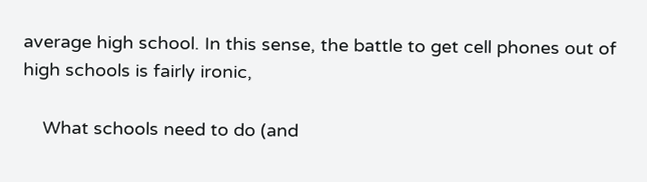average high school. In this sense, the battle to get cell phones out of high schools is fairly ironic,

    What schools need to do (and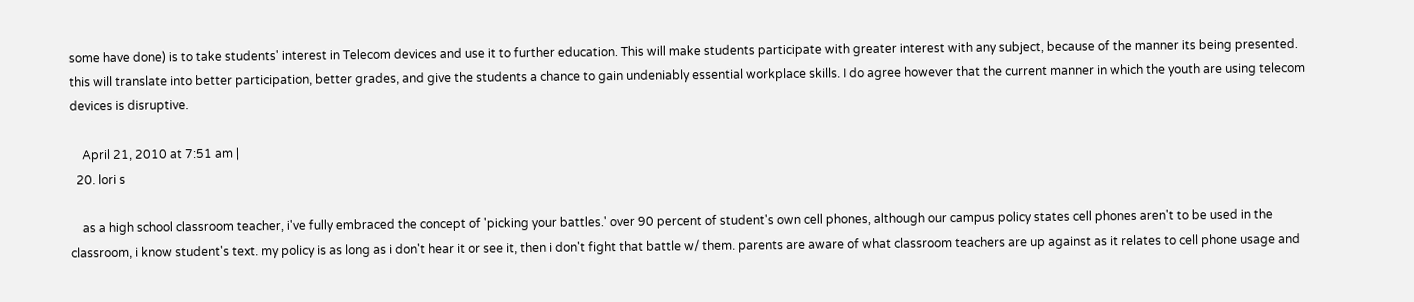some have done) is to take students' interest in Telecom devices and use it to further education. This will make students participate with greater interest with any subject, because of the manner its being presented. this will translate into better participation, better grades, and give the students a chance to gain undeniably essential workplace skills. I do agree however that the current manner in which the youth are using telecom devices is disruptive.

    April 21, 2010 at 7:51 am |
  20. lori s

    as a high school classroom teacher, i've fully embraced the concept of 'picking your battles.' over 90 percent of student's own cell phones, although our campus policy states cell phones aren't to be used in the classroom, i know student's text. my policy is as long as i don't hear it or see it, then i don't fight that battle w/ them. parents are aware of what classroom teachers are up against as it relates to cell phone usage and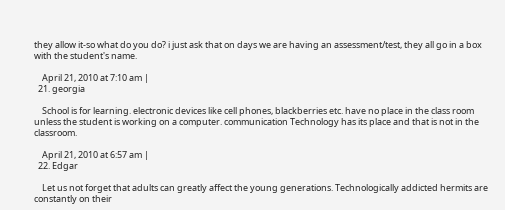they allow it-so what do you do? i just ask that on days we are having an assessment/test, they all go in a box with the student's name.

    April 21, 2010 at 7:10 am |
  21. georgia

    School is for learning. electronic devices like cell phones, blackberries etc. have no place in the class room unless the student is working on a computer. communication Technology has its place and that is not in the classroom.

    April 21, 2010 at 6:57 am |
  22. Edgar

    Let us not forget that adults can greatly affect the young generations. Technologically addicted hermits are constantly on their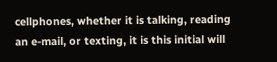cellphones, whether it is talking, reading an e-mail, or texting, it is this initial will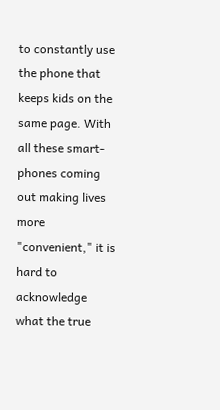to constantly use the phone that keeps kids on the same page. With all these smart-phones coming out making lives more "convenient," it is hard to acknowledge what the true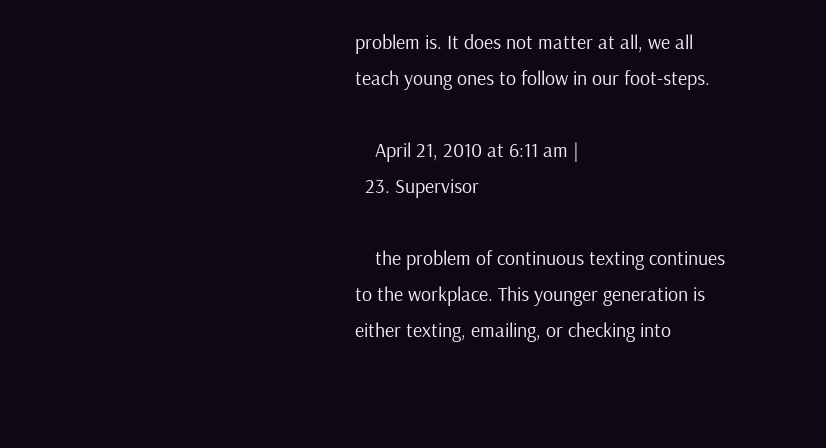problem is. It does not matter at all, we all teach young ones to follow in our foot-steps.

    April 21, 2010 at 6:11 am |
  23. Supervisor

    the problem of continuous texting continues to the workplace. This younger generation is either texting, emailing, or checking into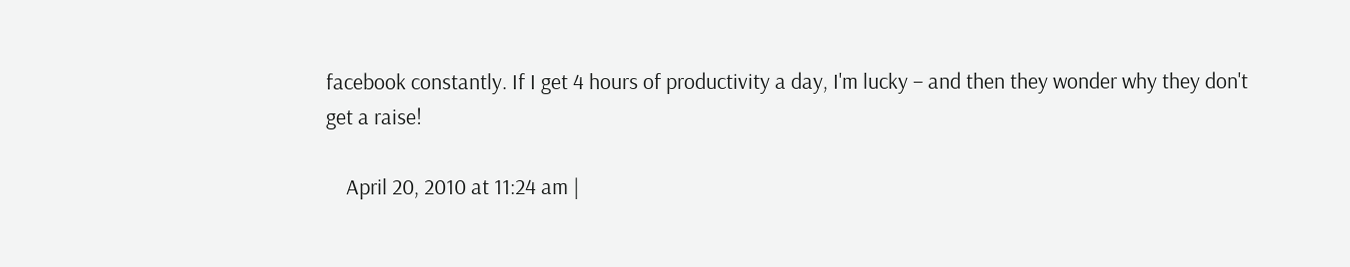facebook constantly. If I get 4 hours of productivity a day, I'm lucky – and then they wonder why they don't get a raise!

    April 20, 2010 at 11:24 am |